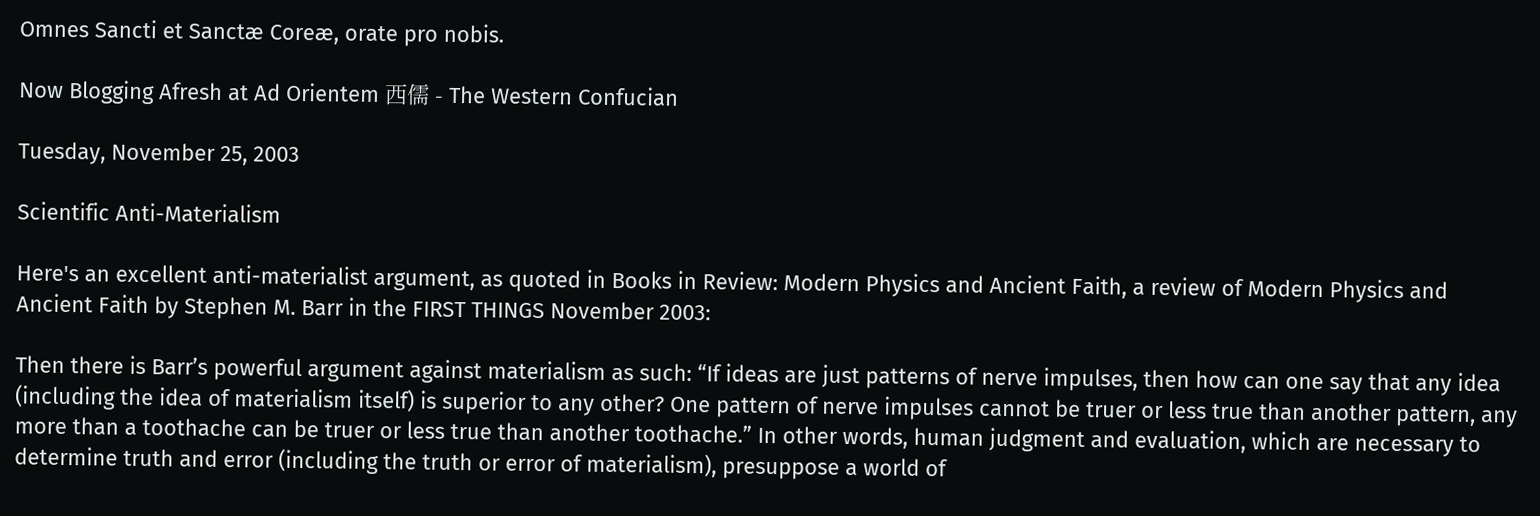Omnes Sancti et Sanctæ Coreæ, orate pro nobis.

Now Blogging Afresh at Ad Orientem 西儒 - The Western Confucian

Tuesday, November 25, 2003

Scientific Anti-Materialism

Here's an excellent anti-materialist argument, as quoted in Books in Review: Modern Physics and Ancient Faith, a review of Modern Physics and Ancient Faith by Stephen M. Barr in the FIRST THINGS November 2003:

Then there is Barr’s powerful argument against materialism as such: “If ideas are just patterns of nerve impulses, then how can one say that any idea (including the idea of materialism itself) is superior to any other? One pattern of nerve impulses cannot be truer or less true than another pattern, any more than a toothache can be truer or less true than another toothache.” In other words, human judgment and evaluation, which are necessary to determine truth and error (including the truth or error of materialism), presuppose a world of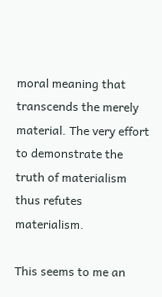moral meaning that transcends the merely material. The very effort to demonstrate the truth of materialism thus refutes materialism.

This seems to me an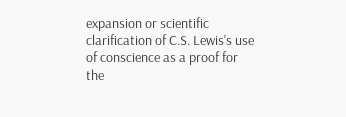expansion or scientific clarification of C.S. Lewis's use of conscience as a proof for the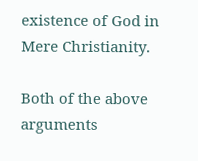existence of God in Mere Christianity.

Both of the above arguments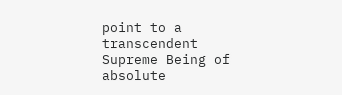point to a transcendent Supreme Being of absolute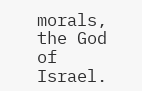morals, the God of Israel.